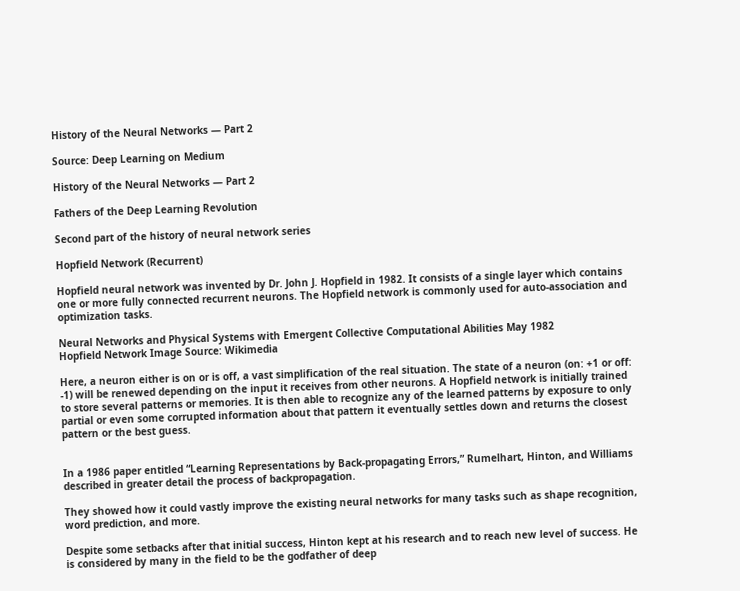History of the Neural Networks — Part 2

Source: Deep Learning on Medium

History of the Neural Networks — Part 2

Fathers of the Deep Learning Revolution

Second part of the history of neural network series

Hopfield Network (Recurrent)

Hopfield neural network was invented by Dr. John J. Hopfield in 1982. It consists of a single layer which contains one or more fully connected recurrent neurons. The Hopfield network is commonly used for auto-association and optimization tasks.

Neural Networks and Physical Systems with Emergent Collective Computational Abilities May 1982
Hopfield Network Image Source: Wikimedia

Here, a neuron either is on or is off, a vast simplification of the real situation. The state of a neuron (on: +1 or off: -1) will be renewed depending on the input it receives from other neurons. A Hopfield network is initially trained to store several patterns or memories. It is then able to recognize any of the learned patterns by exposure to only partial or even some corrupted information about that pattern it eventually settles down and returns the closest pattern or the best guess.


In a 1986 paper entitled “Learning Representations by Back-propagating Errors,” Rumelhart, Hinton, and Williams described in greater detail the process of backpropagation.

They showed how it could vastly improve the existing neural networks for many tasks such as shape recognition, word prediction, and more.

Despite some setbacks after that initial success, Hinton kept at his research and to reach new level of success. He is considered by many in the field to be the godfather of deep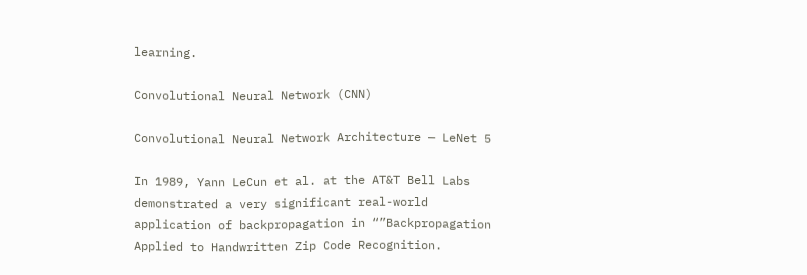learning.

Convolutional Neural Network (CNN)

Convolutional Neural Network Architecture — LeNet 5

In 1989, Yann LeCun et al. at the AT&T Bell Labs demonstrated a very significant real-world application of backpropagation in “”Backpropagation Applied to Handwritten Zip Code Recognition.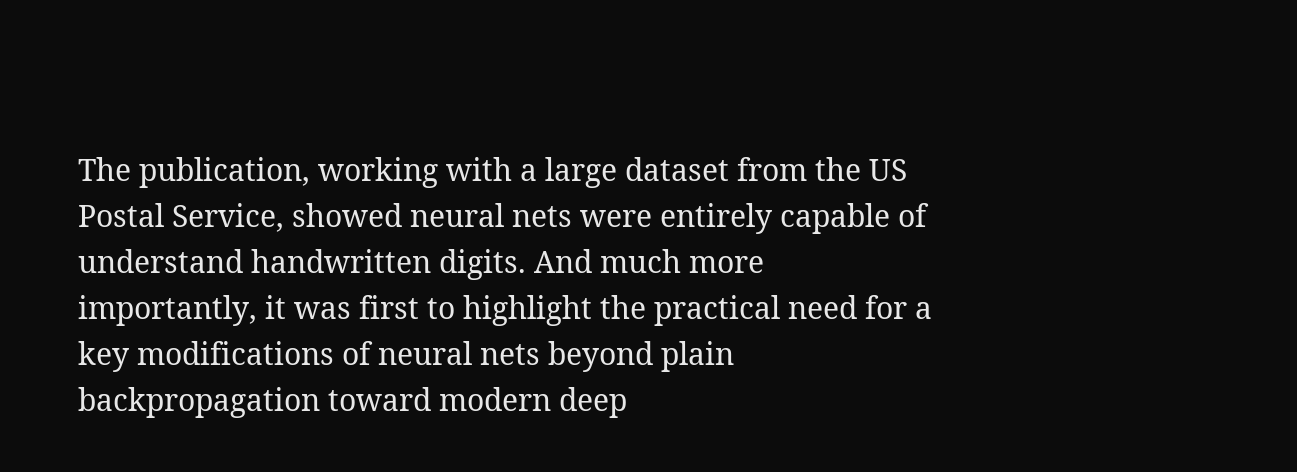The publication, working with a large dataset from the US Postal Service, showed neural nets were entirely capable of understand handwritten digits. And much more importantly, it was first to highlight the practical need for a key modifications of neural nets beyond plain backpropagation toward modern deep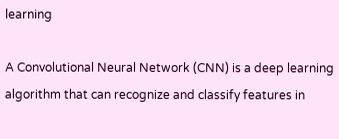learning

A Convolutional Neural Network (CNN) is a deep learning algorithm that can recognize and classify features in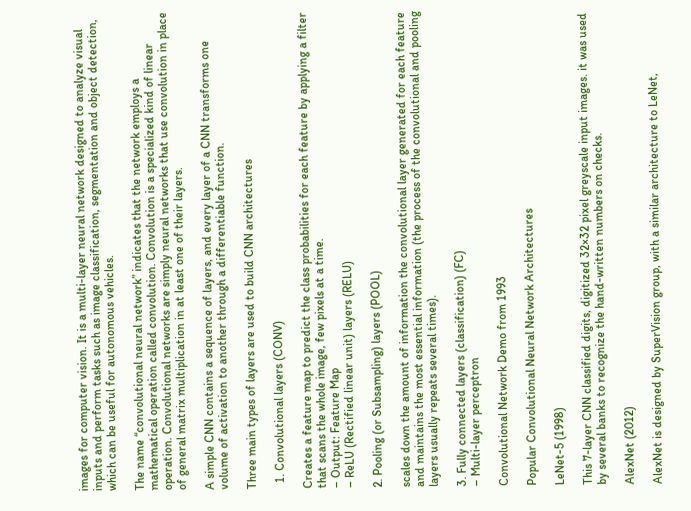images for computer vision. It is a multi-layer neural network designed to analyze visual inputs and perform tasks such as image classification, segmentation and object detection, which can be useful for autonomous vehicles.

The name “convolutional neural network” indicates that the network employs a mathematical operation called convolution. Convolution is a specialized kind of linear operation. Convolutional networks are simply neural networks that use convolution in place of general matrix multiplication in at least one of their layers.

A simple CNN contains a sequence of layers, and every layer of a CNN transforms one volume of activation to another through a differentiable function.

Three main types of layers are used to build CNN architectures

  1. Convolutional layers (CONV)

Creates a feature map to predict the class probabilities for each feature by applying a filter that scans the whole image, few pixels at a time.
– Output: Feature Map
– ReLU (Rectified linear unit) layers (RELU)

2. Pooling (or Subsampling) layers (POOL)

scales down the amount of information the convolutional layer generated for each feature and maintains the most essential information (the process of the convolutional and pooling layers usually repeats several times).

3. Fully connected layers (classification) (FC)
– Multi-layer perceptron

Convolutional Network Demo from 1993

Popular Convolutional Neural Network Architectures

LeNet-5 (1998)

This 7-layer CNN classified digits, digitized 32×32 pixel greyscale input images. it was used by several banks to recognize the hand-written numbers on checks.

AlexNet (2012)

AlexNet is designed by SuperVision group, with a similar architecture to LeNet,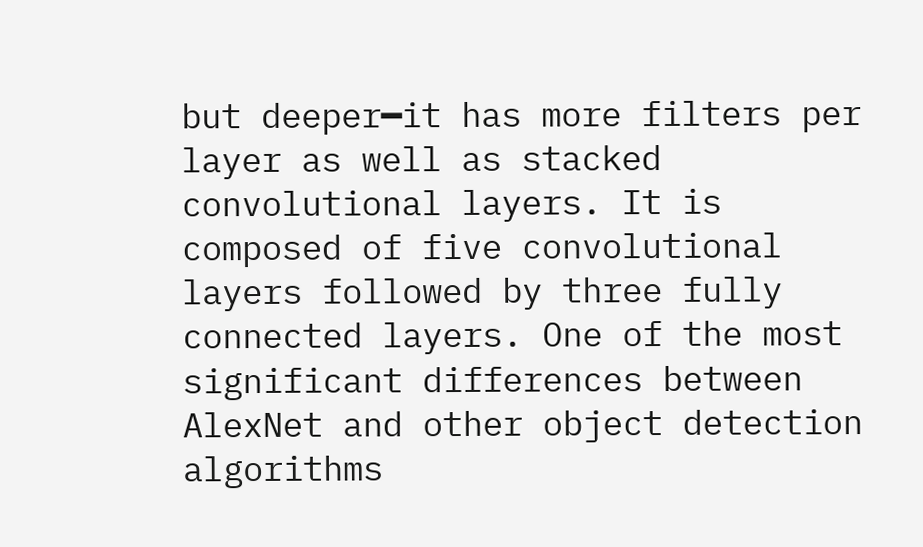but deeper━it has more filters per layer as well as stacked convolutional layers. It is composed of five convolutional layers followed by three fully connected layers. One of the most significant differences between AlexNet and other object detection algorithms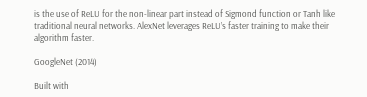is the use of ReLU for the non-linear part instead of Sigmond function or Tanh like traditional neural networks. AlexNet leverages ReLU’s faster training to make their algorithm faster.

GoogleNet (2014)

Built with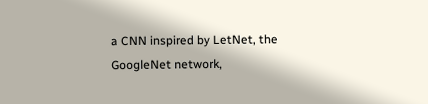a CNN inspired by LetNet, the GoogleNet network,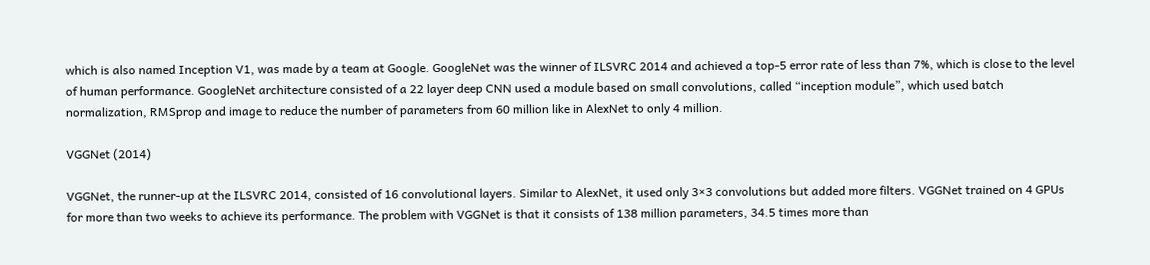which is also named Inception V1, was made by a team at Google. GoogleNet was the winner of ILSVRC 2014 and achieved a top-5 error rate of less than 7%, which is close to the level of human performance. GoogleNet architecture consisted of a 22 layer deep CNN used a module based on small convolutions, called “inception module”, which used batch normalization, RMSprop and image to reduce the number of parameters from 60 million like in AlexNet to only 4 million.

VGGNet (2014)

VGGNet, the runner-up at the ILSVRC 2014, consisted of 16 convolutional layers. Similar to AlexNet, it used only 3×3 convolutions but added more filters. VGGNet trained on 4 GPUs for more than two weeks to achieve its performance. The problem with VGGNet is that it consists of 138 million parameters, 34.5 times more than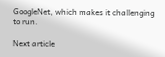GoogleNet, which makes it challenging to run.

Next article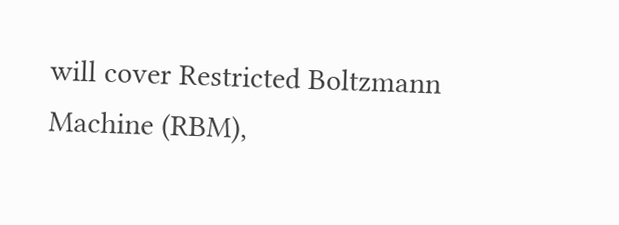will cover Restricted Boltzmann Machine (RBM),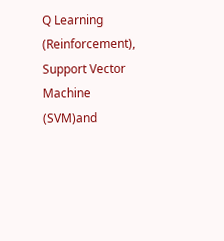Q Learning (Reinforcement), Support Vector Machine (SVM)and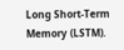Long Short-Term Memory (LSTM).